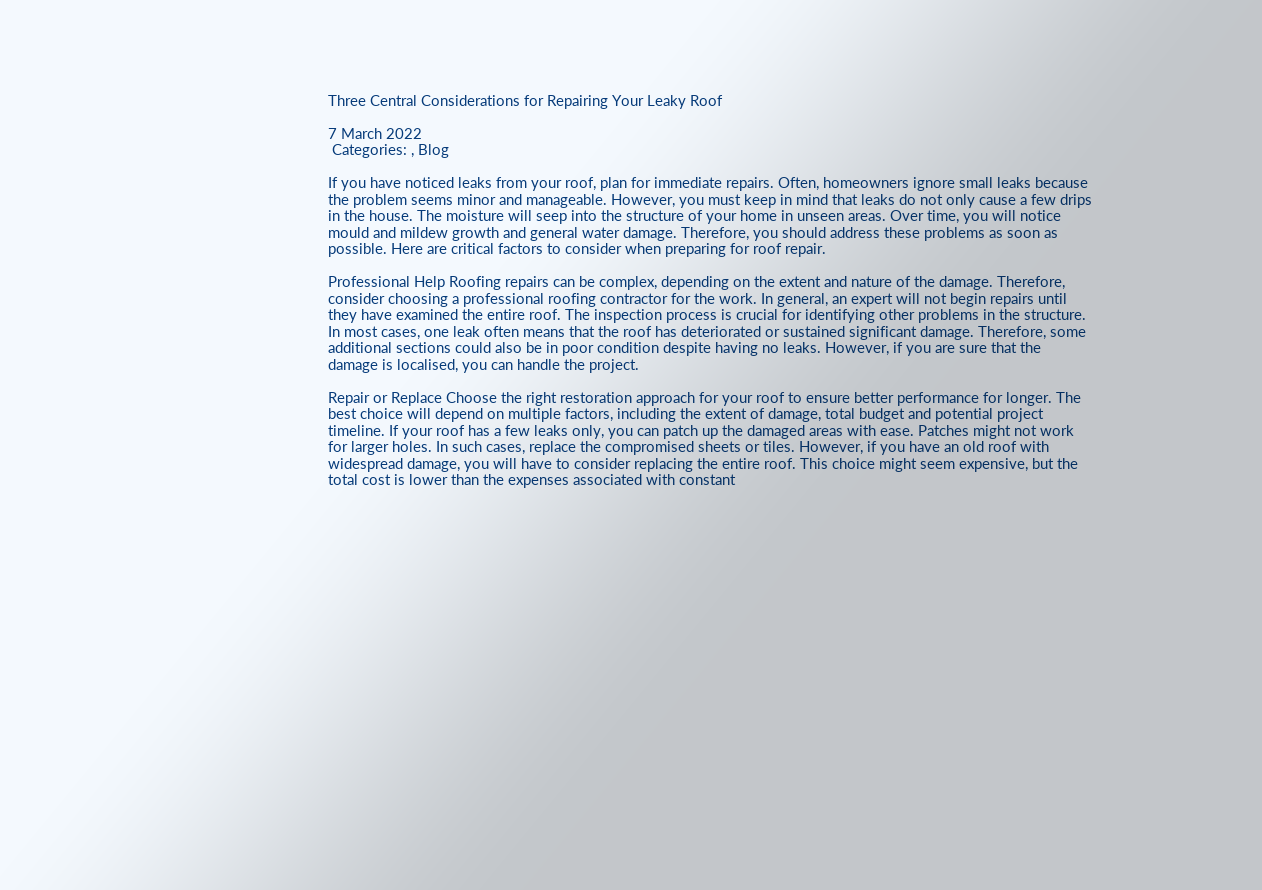Three Central Considerations for Repairing Your Leaky Roof

7 March 2022
 Categories: , Blog

If you have noticed leaks from your roof, plan for immediate repairs. Often, homeowners ignore small leaks because the problem seems minor and manageable. However, you must keep in mind that leaks do not only cause a few drips in the house. The moisture will seep into the structure of your home in unseen areas. Over time, you will notice mould and mildew growth and general water damage. Therefore, you should address these problems as soon as possible. Here are critical factors to consider when preparing for roof repair.

Professional Help Roofing repairs can be complex, depending on the extent and nature of the damage. Therefore, consider choosing a professional roofing contractor for the work. In general, an expert will not begin repairs until they have examined the entire roof. The inspection process is crucial for identifying other problems in the structure. In most cases, one leak often means that the roof has deteriorated or sustained significant damage. Therefore, some additional sections could also be in poor condition despite having no leaks. However, if you are sure that the damage is localised, you can handle the project.

Repair or Replace Choose the right restoration approach for your roof to ensure better performance for longer. The best choice will depend on multiple factors, including the extent of damage, total budget and potential project timeline. If your roof has a few leaks only, you can patch up the damaged areas with ease. Patches might not work for larger holes. In such cases, replace the compromised sheets or tiles. However, if you have an old roof with widespread damage, you will have to consider replacing the entire roof. This choice might seem expensive, but the total cost is lower than the expenses associated with constant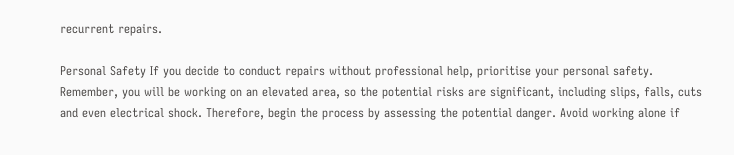recurrent repairs.

Personal Safety If you decide to conduct repairs without professional help, prioritise your personal safety. Remember, you will be working on an elevated area, so the potential risks are significant, including slips, falls, cuts and even electrical shock. Therefore, begin the process by assessing the potential danger. Avoid working alone if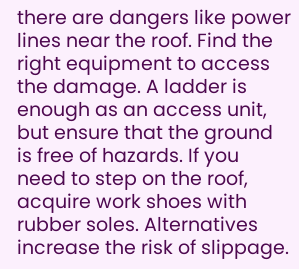there are dangers like power lines near the roof. Find the right equipment to access the damage. A ladder is enough as an access unit, but ensure that the ground is free of hazards. If you need to step on the roof, acquire work shoes with rubber soles. Alternatives increase the risk of slippage.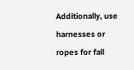Additionally, use harnesses or ropes for fall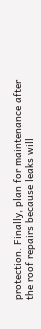protection. Finally, plan for maintenance after the roof repairs because leaks will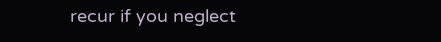recur if you neglect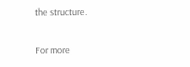the structure.

For more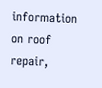information on roof repair,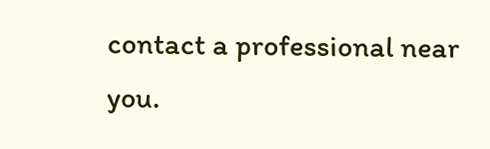contact a professional near you.